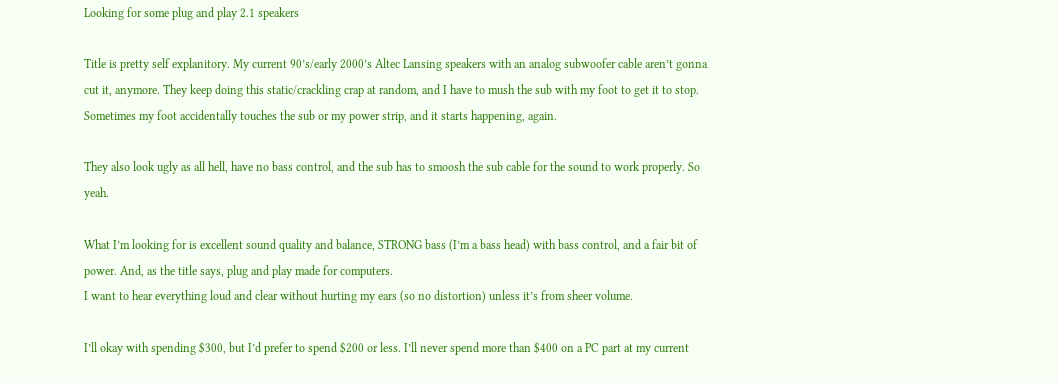Looking for some plug and play 2.1 speakers

Title is pretty self explanitory. My current 90’s/early 2000’s Altec Lansing speakers with an analog subwoofer cable aren’t gonna cut it, anymore. They keep doing this static/crackling crap at random, and I have to mush the sub with my foot to get it to stop. Sometimes my foot accidentally touches the sub or my power strip, and it starts happening, again.

They also look ugly as all hell, have no bass control, and the sub has to smoosh the sub cable for the sound to work properly. So yeah.

What I’m looking for is excellent sound quality and balance, STRONG bass (I’m a bass head) with bass control, and a fair bit of power. And, as the title says, plug and play made for computers.
I want to hear everything loud and clear without hurting my ears (so no distortion) unless it’s from sheer volume.

I’ll okay with spending $300, but I’d prefer to spend $200 or less. I’ll never spend more than $400 on a PC part at my current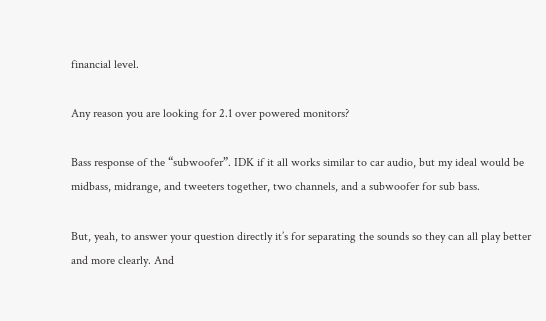financial level.

Any reason you are looking for 2.1 over powered monitors?

Bass response of the “subwoofer”. IDK if it all works similar to car audio, but my ideal would be midbass, midrange, and tweeters together, two channels, and a subwoofer for sub bass.

But, yeah, to answer your question directly it’s for separating the sounds so they can all play better and more clearly. And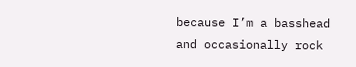because I’m a basshead and occasionally rock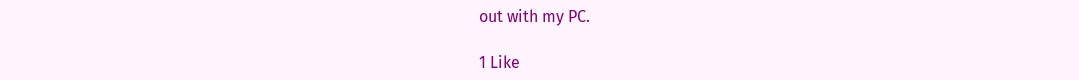out with my PC.

1 Like